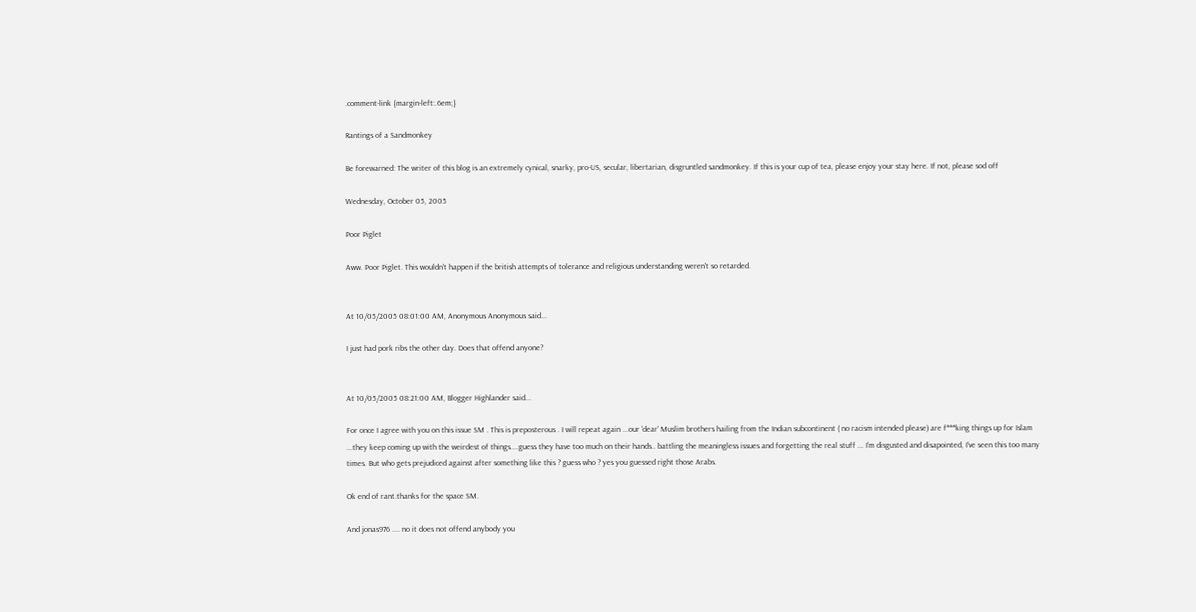.comment-link {margin-left:.6em;}

Rantings of a Sandmonkey

Be forewarned: The writer of this blog is an extremely cynical, snarky, pro-US, secular, libertarian, disgruntled sandmonkey. If this is your cup of tea, please enjoy your stay here. If not, please sod off

Wednesday, October 05, 2005

Poor Piglet

Aww. Poor Piglet. This wouldn't happen if the british attempts of tolerance and religious understanding weren't so retarded.


At 10/05/2005 08:01:00 AM, Anonymous Anonymous said...

I just had pork ribs the other day. Does that offend anyone?


At 10/05/2005 08:21:00 AM, Blogger Highlander said...

For once I agree with you on this issue SM . This is preposterous . I will repeat again ...our 'dear' Muslim brothers hailing from the Indian subcontinent ( no racism intended please) are f***king things up for Islam ...they keep coming up with the weirdest of things....guess they have too much on their hands.. battling the meaningless issues and forgetting the real stuff ... I'm disgusted and disapointed, I've seen this too many times. But who gets prejudiced against after something like this ? guess who ? yes you guessed right those Arabs.

Ok end of rant.thanks for the space SM.

And jonas976 .... no it does not offend anybody you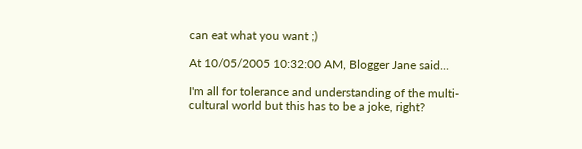can eat what you want ;)

At 10/05/2005 10:32:00 AM, Blogger Jane said...

I'm all for tolerance and understanding of the multi-cultural world but this has to be a joke, right?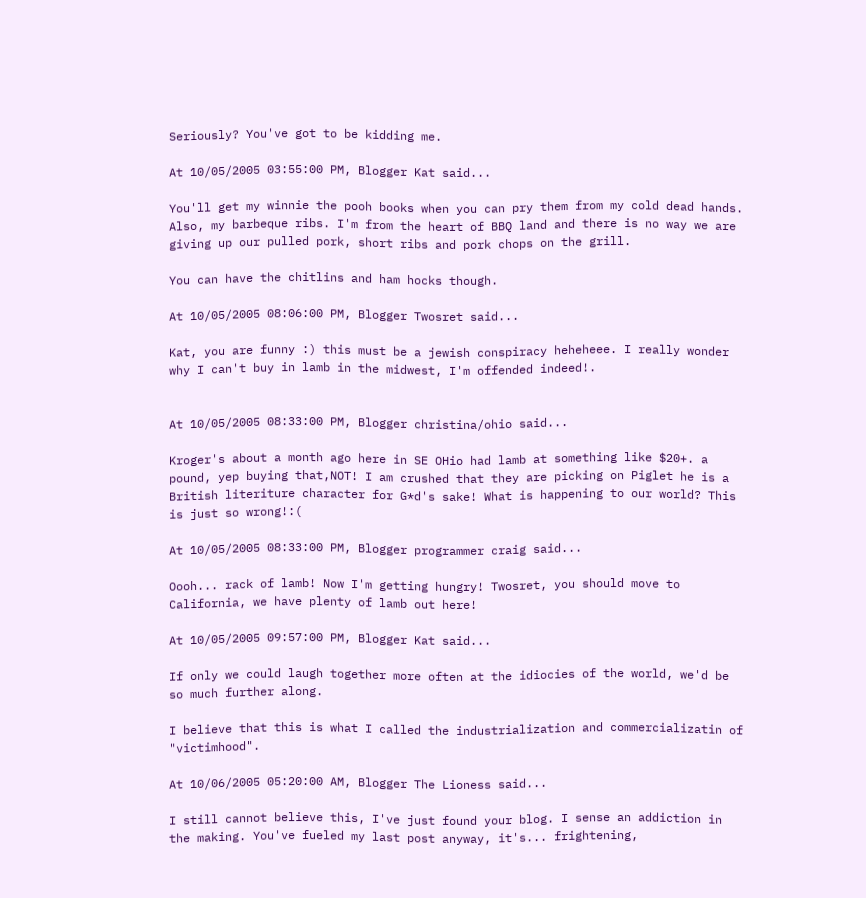Seriously? You've got to be kidding me.

At 10/05/2005 03:55:00 PM, Blogger Kat said...

You'll get my winnie the pooh books when you can pry them from my cold dead hands. Also, my barbeque ribs. I'm from the heart of BBQ land and there is no way we are giving up our pulled pork, short ribs and pork chops on the grill.

You can have the chitlins and ham hocks though.

At 10/05/2005 08:06:00 PM, Blogger Twosret said...

Kat, you are funny :) this must be a jewish conspiracy heheheee. I really wonder why I can't buy in lamb in the midwest, I'm offended indeed!.


At 10/05/2005 08:33:00 PM, Blogger christina/ohio said...

Kroger's about a month ago here in SE OHio had lamb at something like $20+. a pound, yep buying that,NOT! I am crushed that they are picking on Piglet he is a British literiture character for G*d's sake! What is happening to our world? This is just so wrong!:(

At 10/05/2005 08:33:00 PM, Blogger programmer craig said...

Oooh... rack of lamb! Now I'm getting hungry! Twosret, you should move to California, we have plenty of lamb out here!

At 10/05/2005 09:57:00 PM, Blogger Kat said...

If only we could laugh together more often at the idiocies of the world, we'd be so much further along.

I believe that this is what I called the industrialization and commercializatin of "victimhood".

At 10/06/2005 05:20:00 AM, Blogger The Lioness said...

I still cannot believe this, I've just found your blog. I sense an addiction in the making. You've fueled my last post anyway, it's... frightening,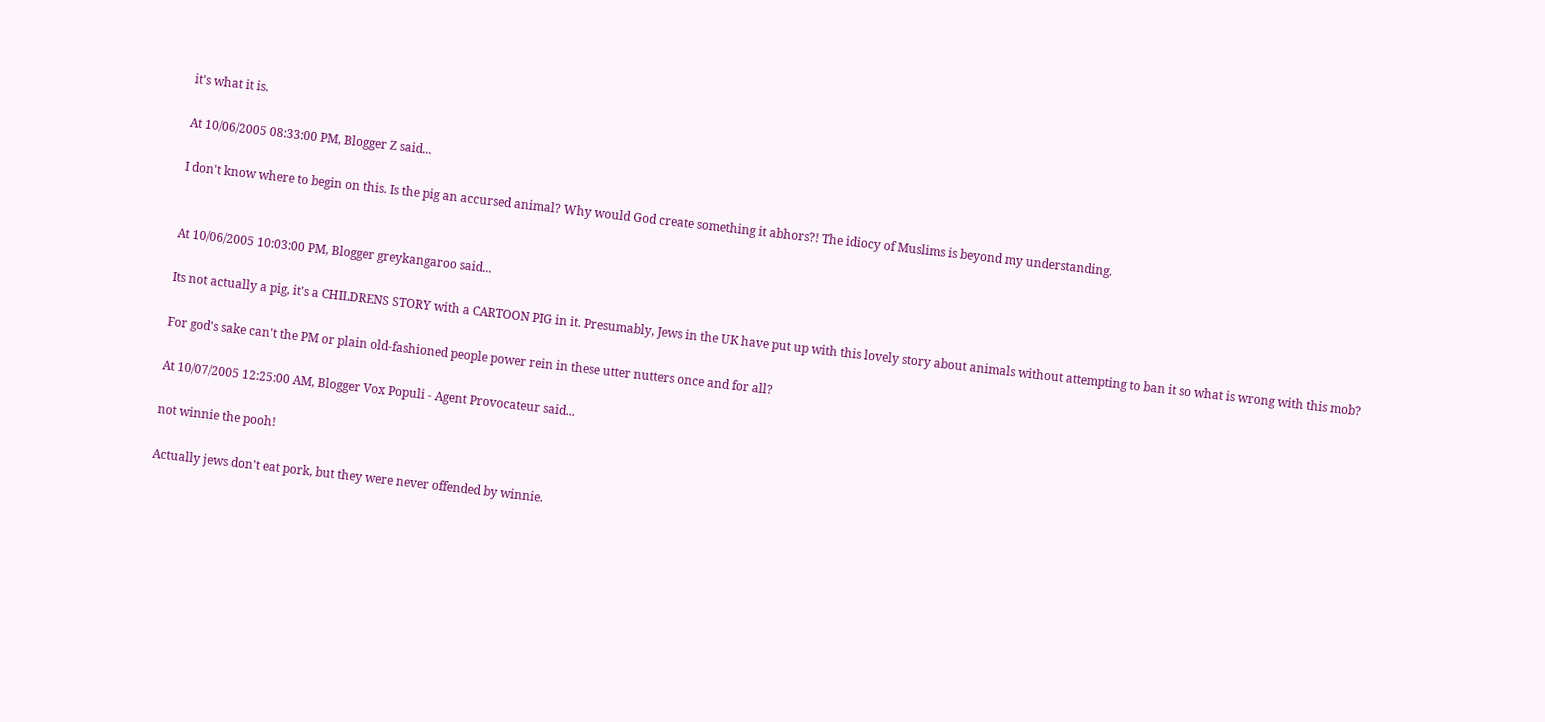it's what it is.

At 10/06/2005 08:33:00 PM, Blogger Z said...

I don't know where to begin on this. Is the pig an accursed animal? Why would God create something it abhors?! The idiocy of Muslims is beyond my understanding.


At 10/06/2005 10:03:00 PM, Blogger greykangaroo said...

Its not actually a pig, it's a CHILDRENS STORY with a CARTOON PIG in it. Presumably, Jews in the UK have put up with this lovely story about animals without attempting to ban it so what is wrong with this mob?

For god's sake can't the PM or plain old-fashioned people power rein in these utter nutters once and for all?

At 10/07/2005 12:25:00 AM, Blogger Vox Populi - Agent Provocateur said...

not winnie the pooh!

Actually jews don't eat pork, but they were never offended by winnie.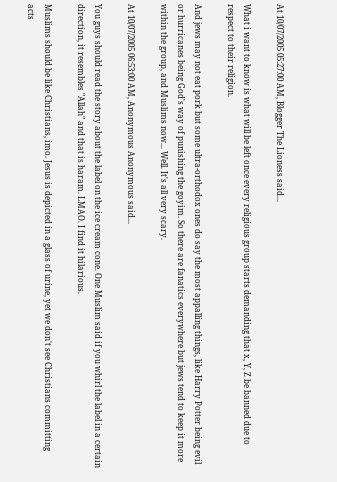At 10/07/2005 05:27:00 AM, Blogger The Lioness said...

What i want to know is what will be left once every religious group starts demanding that x, Y, Z be banned due to respect to their religion.

And jews may not eat pork but some ultra-orthodox ones do say the most appalling things, like Harry Potter being evil or hurricanes being God's way of punishing the goyim. So there are fanatics everywhere but jews tend to keep it more within the group, and Muslims now... Well. It's all very scary.

At 10/07/2005 06:53:00 AM, Anonymous Anonymous said...

You guys should read the story about the label on the ice cream cone. One Muslim said if you whirl the label in a certain direction, it resembles "Allah" and that is haram. LMAO. I find it hilarious.

Muslims should be like Christians, imo. Jesus is depicted in a glass of urine, yet we don't see Christians committing acts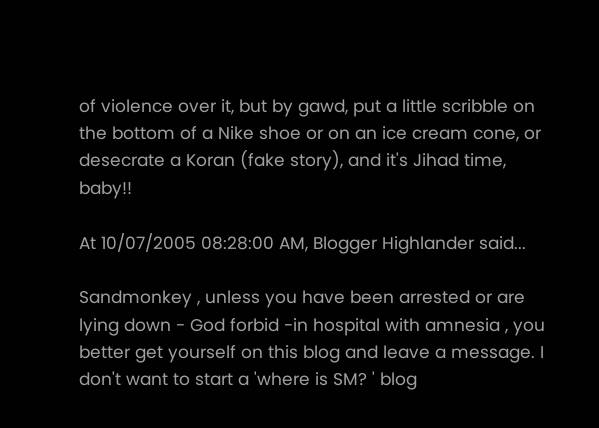of violence over it, but by gawd, put a little scribble on the bottom of a Nike shoe or on an ice cream cone, or desecrate a Koran (fake story), and it's Jihad time, baby!!

At 10/07/2005 08:28:00 AM, Blogger Highlander said...

Sandmonkey , unless you have been arrested or are lying down - God forbid -in hospital with amnesia , you better get yourself on this blog and leave a message. I don't want to start a 'where is SM? ' blog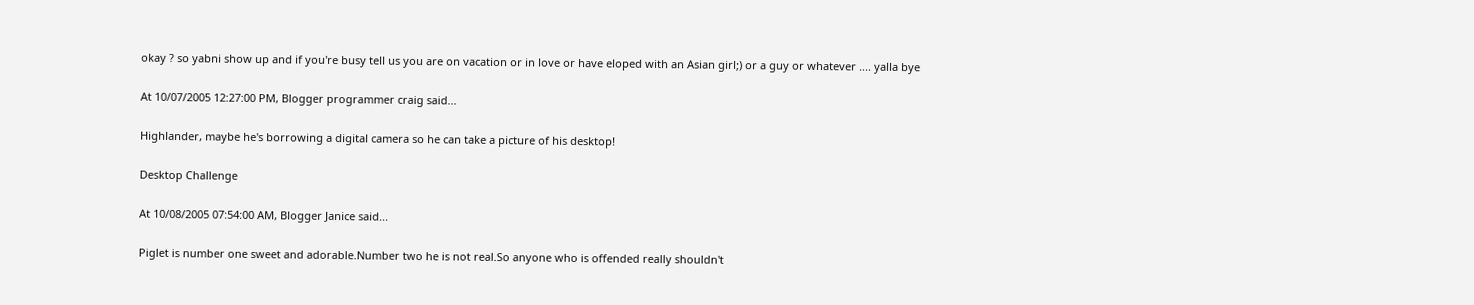okay ? so yabni show up and if you're busy tell us you are on vacation or in love or have eloped with an Asian girl;) or a guy or whatever .... yalla bye

At 10/07/2005 12:27:00 PM, Blogger programmer craig said...

Highlander, maybe he's borrowing a digital camera so he can take a picture of his desktop!

Desktop Challenge

At 10/08/2005 07:54:00 AM, Blogger Janice said...

Piglet is number one sweet and adorable.Number two he is not real.So anyone who is offended really shouldn't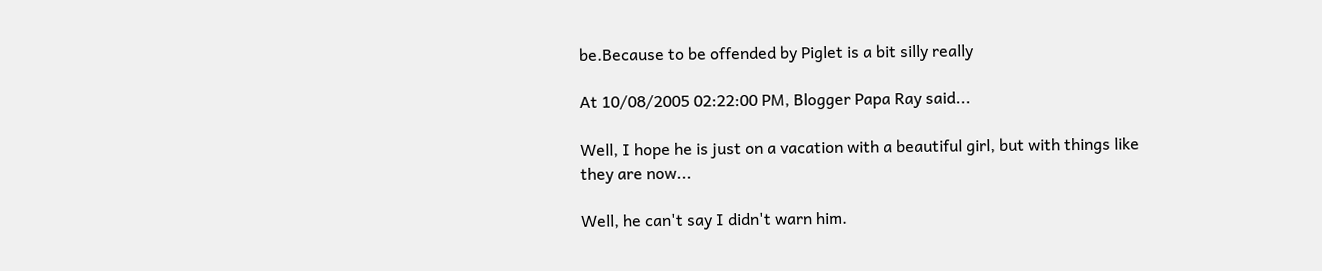be.Because to be offended by Piglet is a bit silly really

At 10/08/2005 02:22:00 PM, Blogger Papa Ray said...

Well, I hope he is just on a vacation with a beautiful girl, but with things like they are now...

Well, he can't say I didn't warn him.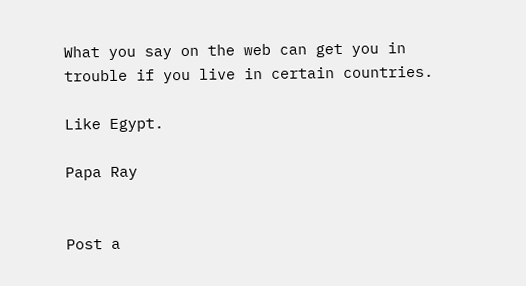What you say on the web can get you in trouble if you live in certain countries.

Like Egypt.

Papa Ray


Post a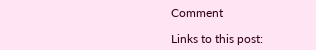Comment

Links to this post: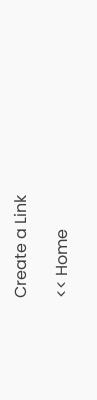Create a Link

<< Home